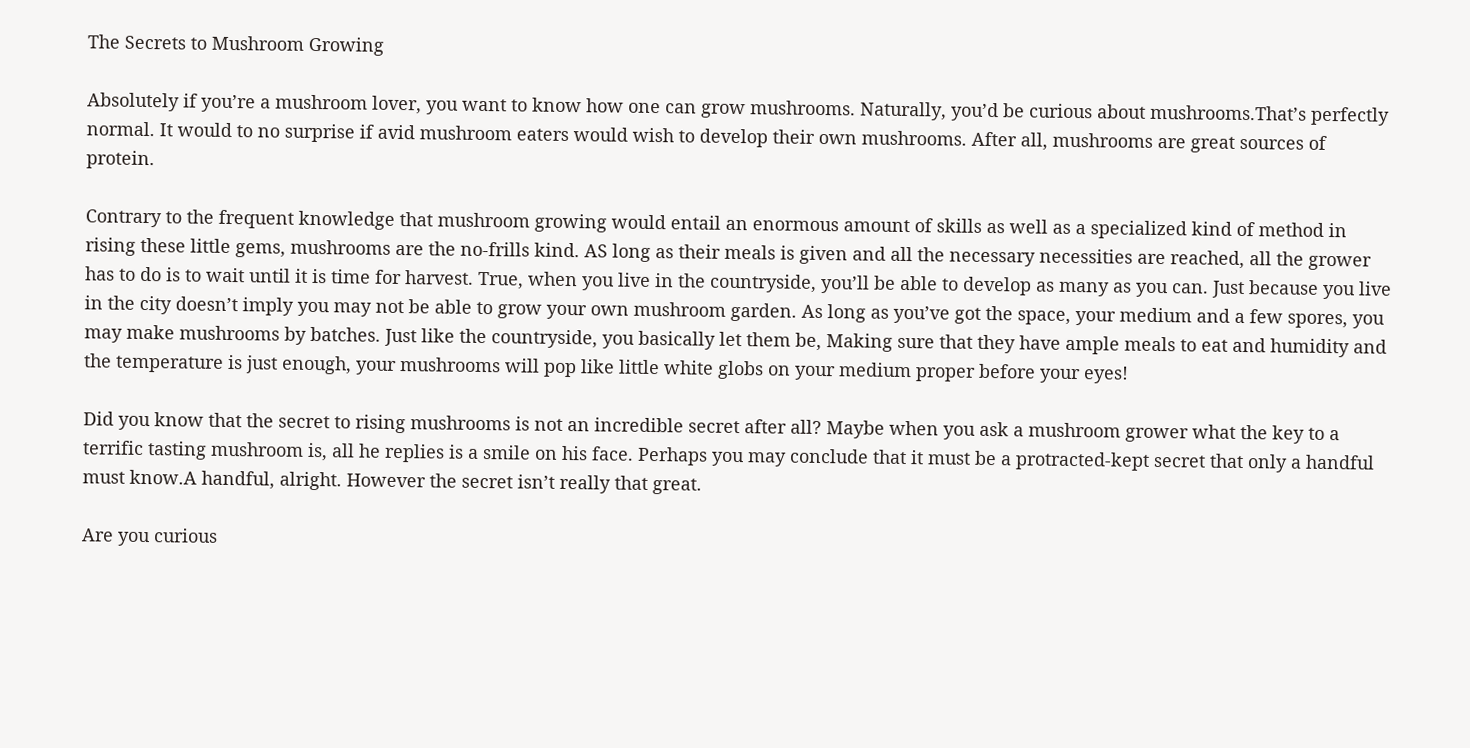The Secrets to Mushroom Growing

Absolutely if you’re a mushroom lover, you want to know how one can grow mushrooms. Naturally, you’d be curious about mushrooms.That’s perfectly normal. It would to no surprise if avid mushroom eaters would wish to develop their own mushrooms. After all, mushrooms are great sources of protein.

Contrary to the frequent knowledge that mushroom growing would entail an enormous amount of skills as well as a specialized kind of method in rising these little gems, mushrooms are the no-frills kind. AS long as their meals is given and all the necessary necessities are reached, all the grower has to do is to wait until it is time for harvest. True, when you live in the countryside, you’ll be able to develop as many as you can. Just because you live in the city doesn’t imply you may not be able to grow your own mushroom garden. As long as you’ve got the space, your medium and a few spores, you may make mushrooms by batches. Just like the countryside, you basically let them be, Making sure that they have ample meals to eat and humidity and the temperature is just enough, your mushrooms will pop like little white globs on your medium proper before your eyes!

Did you know that the secret to rising mushrooms is not an incredible secret after all? Maybe when you ask a mushroom grower what the key to a terrific tasting mushroom is, all he replies is a smile on his face. Perhaps you may conclude that it must be a protracted-kept secret that only a handful must know.A handful, alright. However the secret isn’t really that great.

Are you curious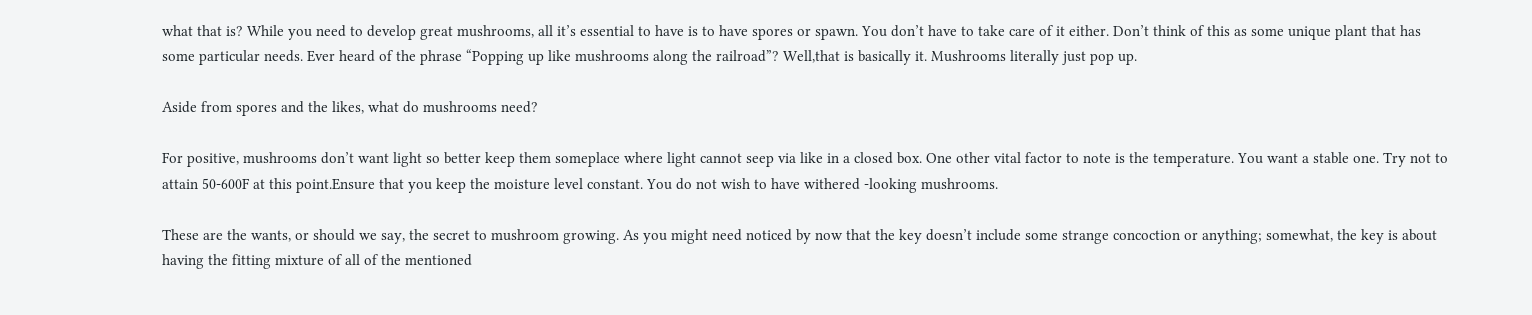what that is? While you need to develop great mushrooms, all it’s essential to have is to have spores or spawn. You don’t have to take care of it either. Don’t think of this as some unique plant that has some particular needs. Ever heard of the phrase “Popping up like mushrooms along the railroad”? Well,that is basically it. Mushrooms literally just pop up.

Aside from spores and the likes, what do mushrooms need?

For positive, mushrooms don’t want light so better keep them someplace where light cannot seep via like in a closed box. One other vital factor to note is the temperature. You want a stable one. Try not to attain 50-600F at this point.Ensure that you keep the moisture level constant. You do not wish to have withered -looking mushrooms.

These are the wants, or should we say, the secret to mushroom growing. As you might need noticed by now that the key doesn’t include some strange concoction or anything; somewhat, the key is about having the fitting mixture of all of the mentioned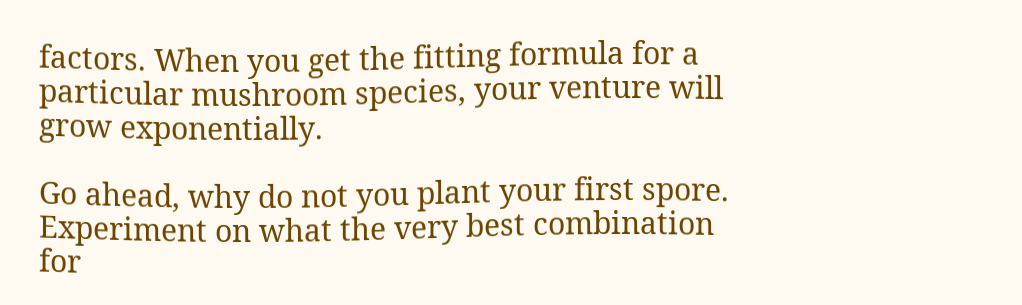factors. When you get the fitting formula for a particular mushroom species, your venture will grow exponentially.

Go ahead, why do not you plant your first spore. Experiment on what the very best combination for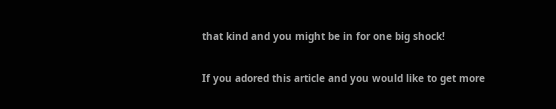that kind and you might be in for one big shock!

If you adored this article and you would like to get more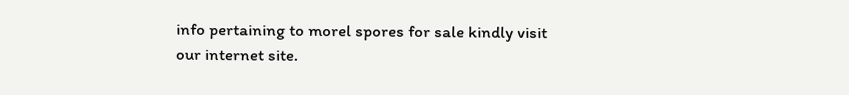info pertaining to morel spores for sale kindly visit our internet site.